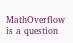MathOverflow is a question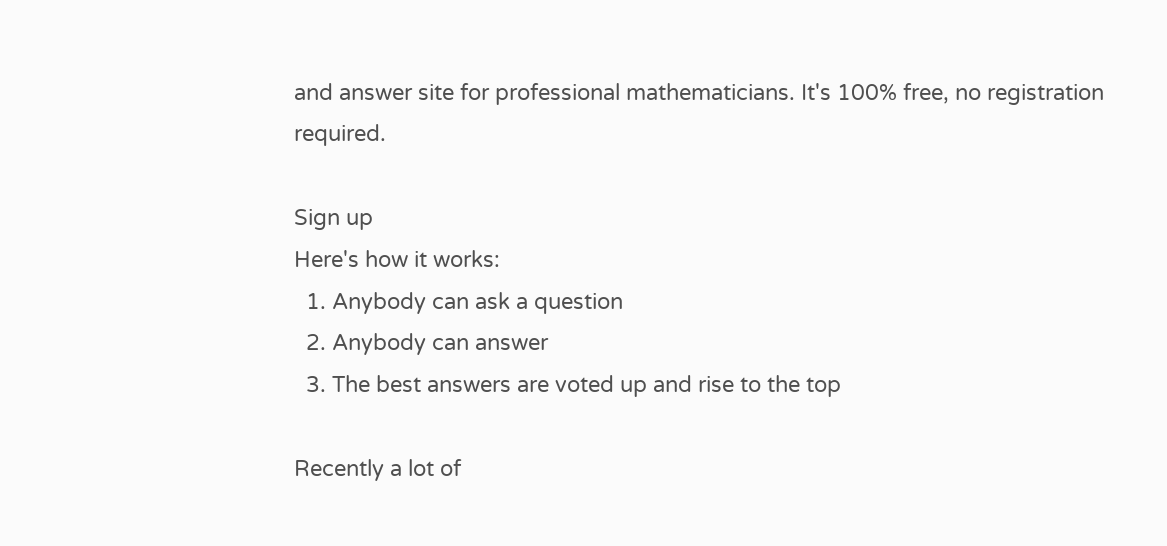and answer site for professional mathematicians. It's 100% free, no registration required.

Sign up
Here's how it works:
  1. Anybody can ask a question
  2. Anybody can answer
  3. The best answers are voted up and rise to the top

Recently a lot of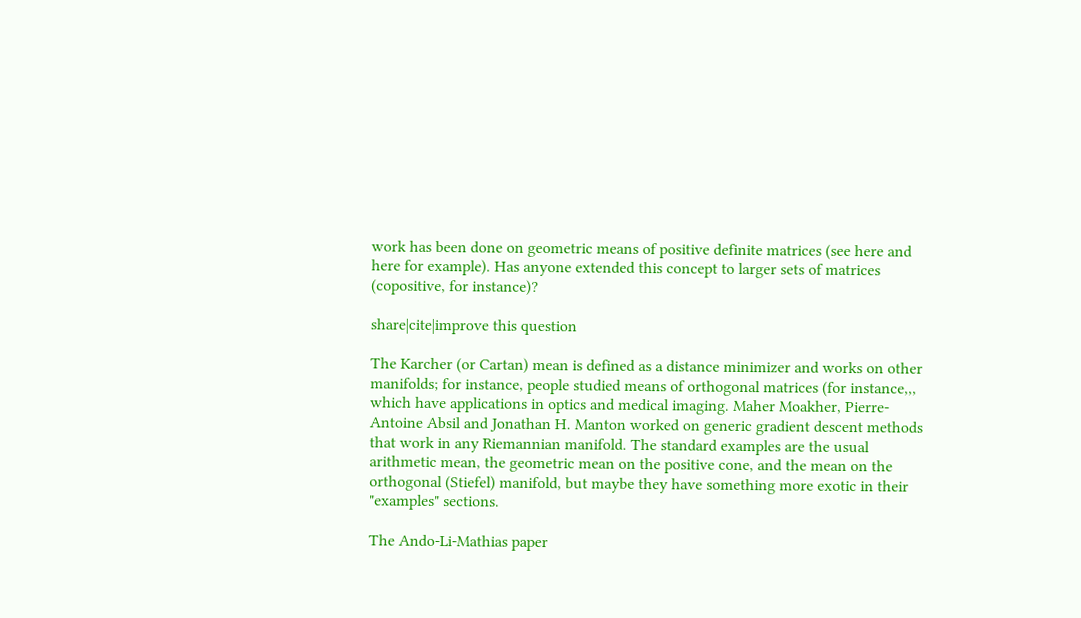work has been done on geometric means of positive definite matrices (see here and here for example). Has anyone extended this concept to larger sets of matrices (copositive, for instance)?

share|cite|improve this question

The Karcher (or Cartan) mean is defined as a distance minimizer and works on other manifolds; for instance, people studied means of orthogonal matrices (for instance,,, which have applications in optics and medical imaging. Maher Moakher, Pierre-Antoine Absil and Jonathan H. Manton worked on generic gradient descent methods that work in any Riemannian manifold. The standard examples are the usual arithmetic mean, the geometric mean on the positive cone, and the mean on the orthogonal (Stiefel) manifold, but maybe they have something more exotic in their "examples" sections.

The Ando-Li-Mathias paper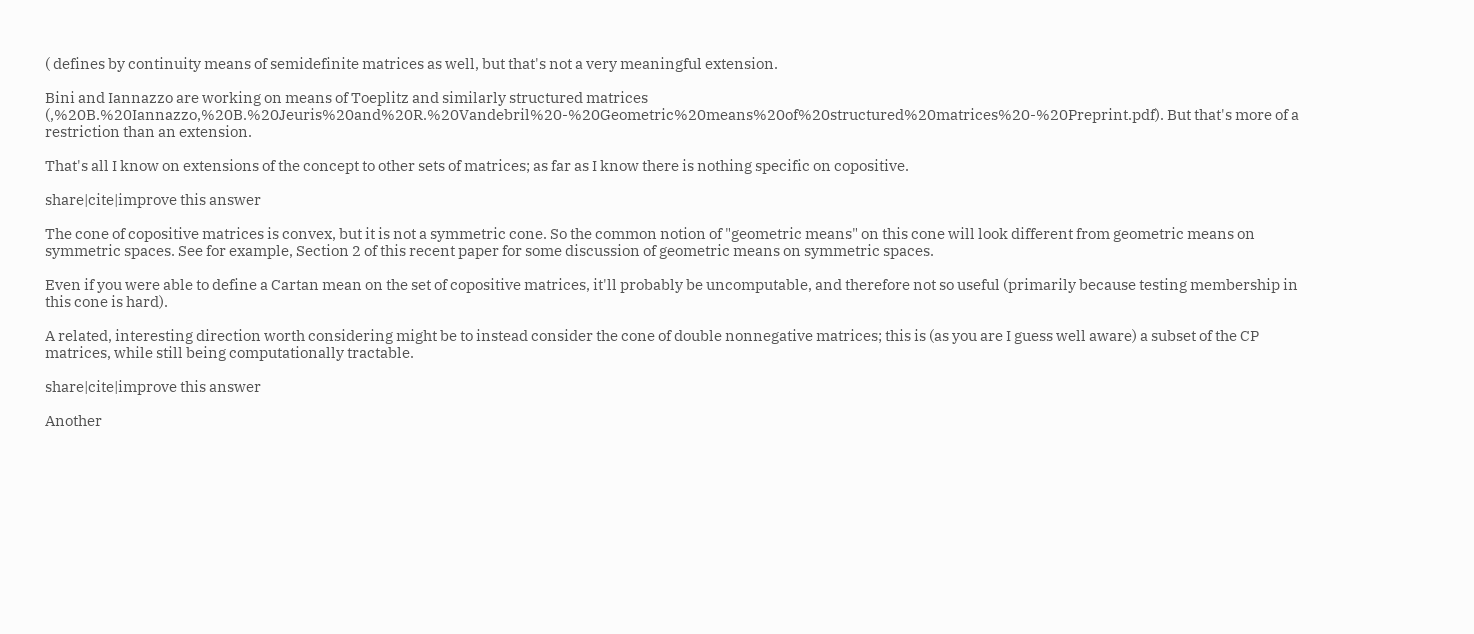( defines by continuity means of semidefinite matrices as well, but that's not a very meaningful extension.

Bini and Iannazzo are working on means of Toeplitz and similarly structured matrices (,%20B.%20Iannazzo,%20B.%20Jeuris%20and%20R.%20Vandebril%20-%20Geometric%20means%20of%20structured%20matrices%20-%20Preprint.pdf). But that's more of a restriction than an extension.

That's all I know on extensions of the concept to other sets of matrices; as far as I know there is nothing specific on copositive.

share|cite|improve this answer

The cone of copositive matrices is convex, but it is not a symmetric cone. So the common notion of "geometric means" on this cone will look different from geometric means on symmetric spaces. See for example, Section 2 of this recent paper for some discussion of geometric means on symmetric spaces.

Even if you were able to define a Cartan mean on the set of copositive matrices, it'll probably be uncomputable, and therefore not so useful (primarily because testing membership in this cone is hard).

A related, interesting direction worth considering might be to instead consider the cone of double nonnegative matrices; this is (as you are I guess well aware) a subset of the CP matrices, while still being computationally tractable.

share|cite|improve this answer

Another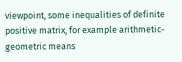viewpoint, some inequalities of definite positive matrix, for example arithmetic-geometric means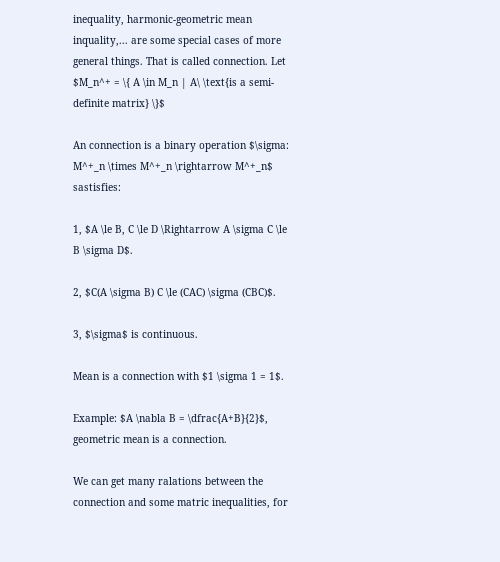inequality, harmonic-geometric mean inquality,... are some special cases of more general things. That is called connection. Let $M_n^+ = \{ A \in M_n | A\ \text{is a semi-definite matrix} \}$

An connection is a binary operation $\sigma: M^+_n \times M^+_n \rightarrow M^+_n$ sastisfies:

1, $A \le B, C \le D \Rightarrow A \sigma C \le B \sigma D$.

2, $C(A \sigma B) C \le (CAC) \sigma (CBC)$.

3, $\sigma$ is continuous.

Mean is a connection with $1 \sigma 1 = 1$.

Example: $A \nabla B = \dfrac{A+B}{2}$, geometric mean is a connection.

We can get many ralations between the connection and some matric inequalities, for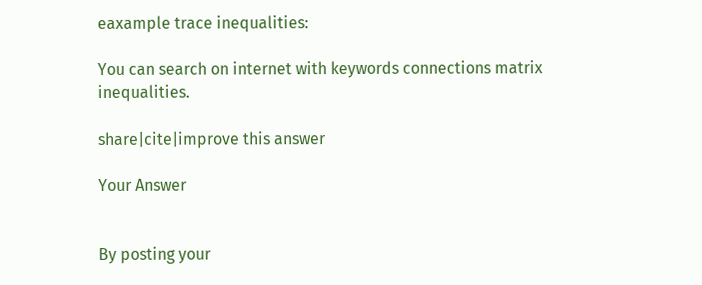eaxample trace inequalities:

You can search on internet with keywords connections matrix inequalities.

share|cite|improve this answer

Your Answer


By posting your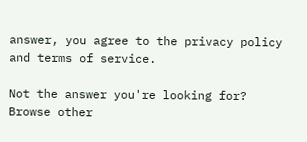answer, you agree to the privacy policy and terms of service.

Not the answer you're looking for? Browse other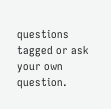questions tagged or ask your own question.